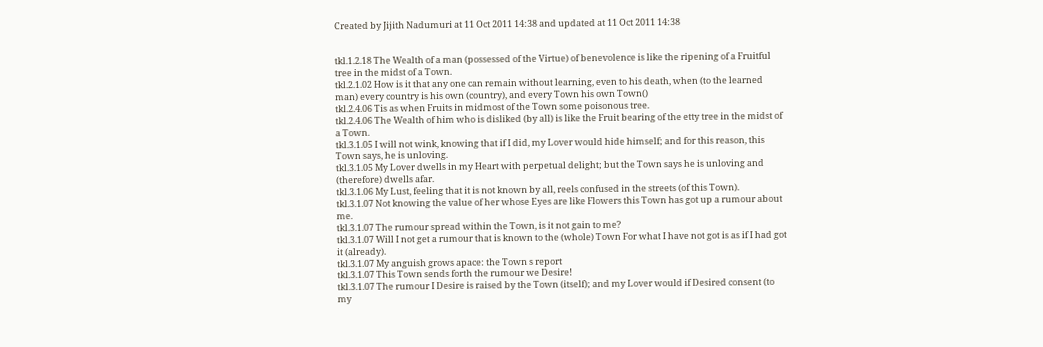Created by Jijith Nadumuri at 11 Oct 2011 14:38 and updated at 11 Oct 2011 14:38


tkl.1.2.18 The Wealth of a man (possessed of the Virtue) of benevolence is like the ripening of a Fruitful tree in the midst of a Town.
tkl.2.1.02 How is it that any one can remain without learning, even to his death, when (to the learned man) every country is his own (country), and every Town his own Town()
tkl.2.4.06 Tis as when Fruits in midmost of the Town some poisonous tree.
tkl.2.4.06 The Wealth of him who is disliked (by all) is like the Fruit bearing of the etty tree in the midst of a Town.
tkl.3.1.05 I will not wink, knowing that if I did, my Lover would hide himself; and for this reason, this Town says, he is unloving.
tkl.3.1.05 My Lover dwells in my Heart with perpetual delight; but the Town says he is unloving and (therefore) dwells afar.
tkl.3.1.06 My Lust, feeling that it is not known by all, reels confused in the streets (of this Town).
tkl.3.1.07 Not knowing the value of her whose Eyes are like Flowers this Town has got up a rumour about me.
tkl.3.1.07 The rumour spread within the Town, is it not gain to me?
tkl.3.1.07 Will I not get a rumour that is known to the (whole) Town For what I have not got is as if I had got it (already).
tkl.3.1.07 My anguish grows apace: the Town s report
tkl.3.1.07 This Town sends forth the rumour we Desire!
tkl.3.1.07 The rumour I Desire is raised by the Town (itself); and my Lover would if Desired consent (to my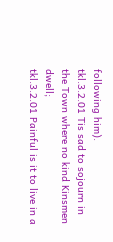following him).
tkl.3.2.01 Tis sad to sojourn in the Town where no kind Kinsmen dwell;
tkl.3.2.01 Painful is it to live in a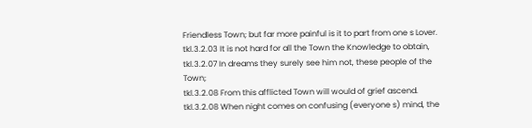Friendless Town; but far more painful is it to part from one s Lover.
tkl.3.2.03 It is not hard for all the Town the Knowledge to obtain,
tkl.3.2.07 In dreams they surely see him not, these people of the Town;
tkl.3.2.08 From this afflicted Town will would of grief ascend.
tkl.3.2.08 When night comes on confusing (everyone s) mind, the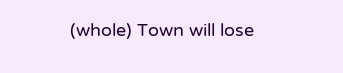(whole) Town will lose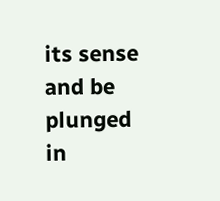its sense and be plunged in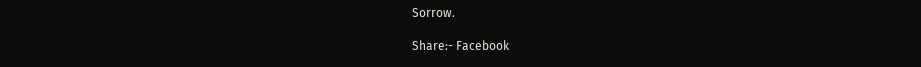Sorrow.

Share:- Facebook